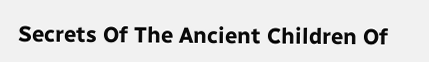Secrets Of The Ancient Children Of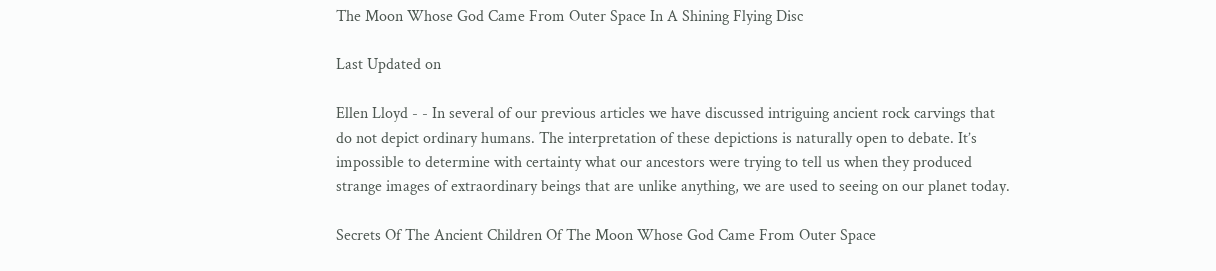The Moon Whose God Came From Outer Space In A Shining Flying Disc

Last Updated on

Ellen Lloyd - - In several of our previous articles we have discussed intriguing ancient rock carvings that do not depict ordinary humans. The interpretation of these depictions is naturally open to debate. It’s impossible to determine with certainty what our ancestors were trying to tell us when they produced strange images of extraordinary beings that are unlike anything, we are used to seeing on our planet today.

Secrets Of The Ancient Children Of The Moon Whose God Came From Outer Space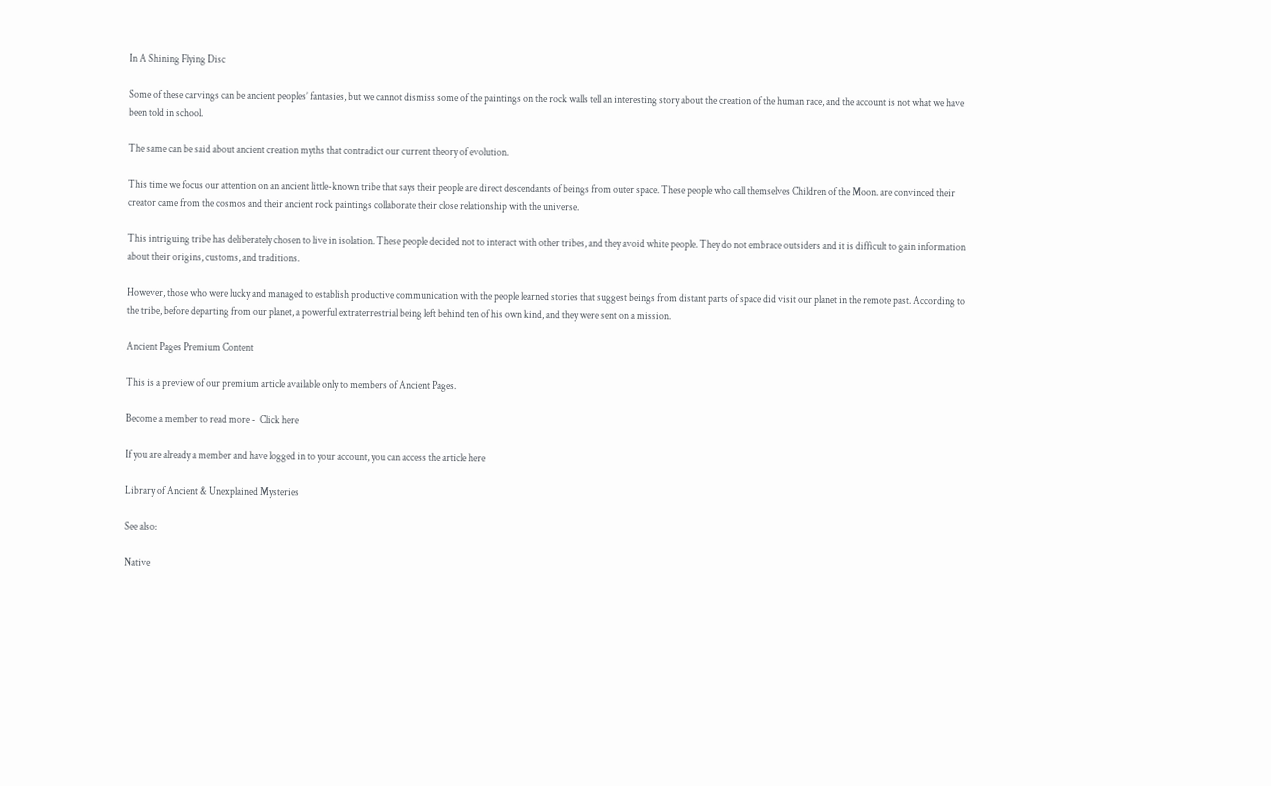In A Shining Flying Disc

Some of these carvings can be ancient peoples’ fantasies, but we cannot dismiss some of the paintings on the rock walls tell an interesting story about the creation of the human race, and the account is not what we have been told in school.

The same can be said about ancient creation myths that contradict our current theory of evolution.

This time we focus our attention on an ancient little-known tribe that says their people are direct descendants of beings from outer space. These people who call themselves Children of the Moon. are convinced their creator came from the cosmos and their ancient rock paintings collaborate their close relationship with the universe.

This intriguing tribe has deliberately chosen to live in isolation. These people decided not to interact with other tribes, and they avoid white people. They do not embrace outsiders and it is difficult to gain information about their origins, customs, and traditions.

However, those who were lucky and managed to establish productive communication with the people learned stories that suggest beings from distant parts of space did visit our planet in the remote past. According to the tribe, before departing from our planet, a powerful extraterrestrial being left behind ten of his own kind, and they were sent on a mission.

Ancient Pages Premium Content

This is a preview of our premium article available only to members of Ancient Pages.

Become a member to read more -  Click here

If you are already a member and have logged in to your account, you can access the article here

Library of Ancient & Unexplained Mysteries

See also:

Native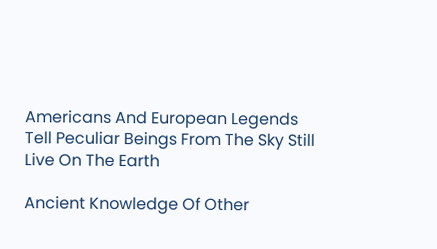Americans And European Legends Tell Peculiar Beings From The Sky Still Live On The Earth

Ancient Knowledge Of Other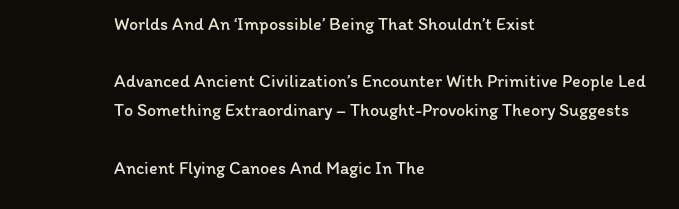Worlds And An ‘Impossible’ Being That Shouldn’t Exist

Advanced Ancient Civilization’s Encounter With Primitive People Led To Something Extraordinary – Thought-Provoking Theory Suggests

Ancient Flying Canoes And Magic In The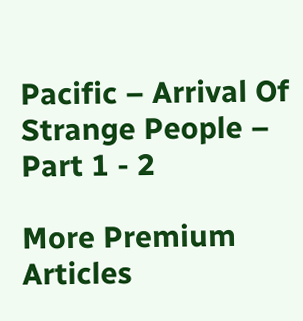Pacific – Arrival Of Strange People – Part 1 - 2

More Premium Articles